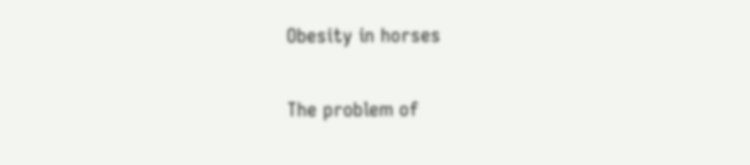Obesity in horses

The problem of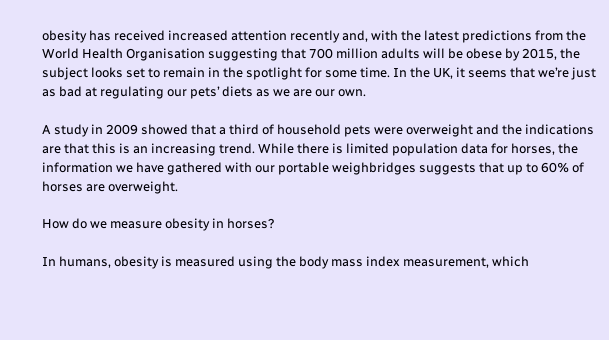obesity has received increased attention recently and, with the latest predictions from the World Health Organisation suggesting that 700 million adults will be obese by 2015, the subject looks set to remain in the spotlight for some time. In the UK, it seems that we’re just as bad at regulating our pets’ diets as we are our own.

A study in 2009 showed that a third of household pets were overweight and the indications are that this is an increasing trend. While there is limited population data for horses, the information we have gathered with our portable weighbridges suggests that up to 60% of horses are overweight.

How do we measure obesity in horses?

In humans, obesity is measured using the body mass index measurement, which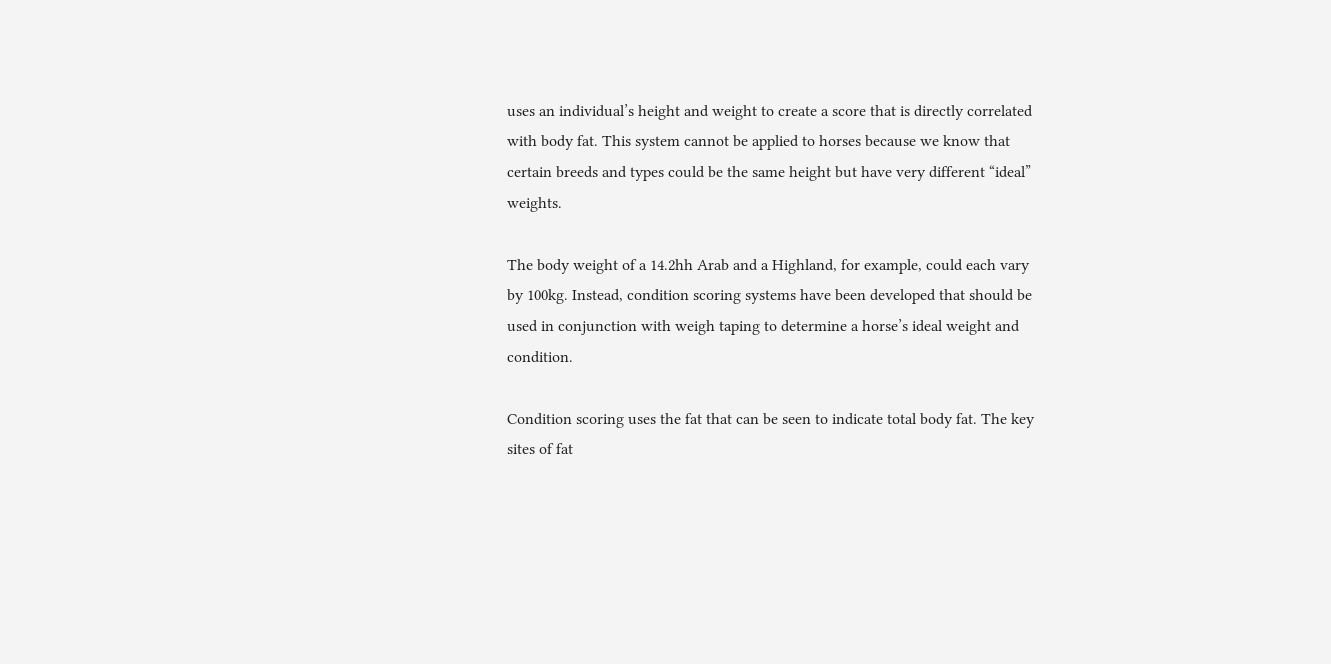uses an individual’s height and weight to create a score that is directly correlated with body fat. This system cannot be applied to horses because we know that certain breeds and types could be the same height but have very different “ideal” weights.

The body weight of a 14.2hh Arab and a Highland, for example, could each vary by 100kg. Instead, condition scoring systems have been developed that should be used in conjunction with weigh taping to determine a horse’s ideal weight and condition.

Condition scoring uses the fat that can be seen to indicate total body fat. The key sites of fat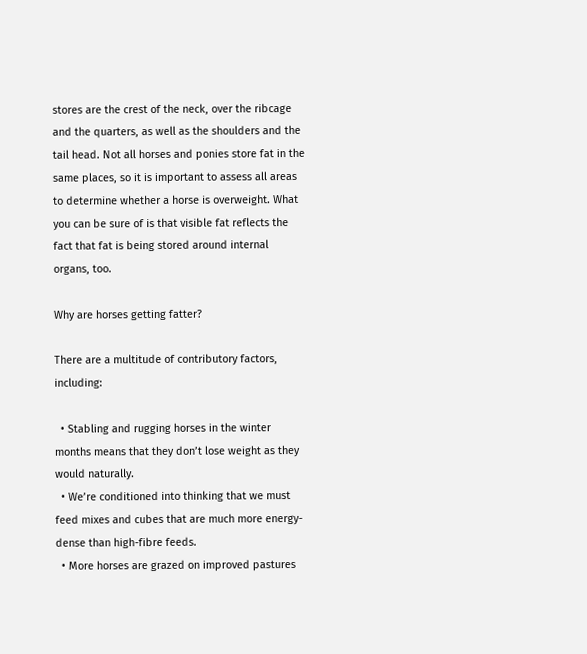stores are the crest of the neck, over the ribcage and the quarters, as well as the shoulders and the tail head. Not all horses and ponies store fat in the same places, so it is important to assess all areas to determine whether a horse is overweight. What you can be sure of is that visible fat reflects the fact that fat is being stored around internal organs, too.

Why are horses getting fatter?

There are a multitude of contributory factors, including:

  • Stabling and rugging horses in the winter months means that they don’t lose weight as they would naturally.
  • We’re conditioned into thinking that we must feed mixes and cubes that are much more energy-dense than high-fibre feeds.
  • More horses are grazed on improved pastures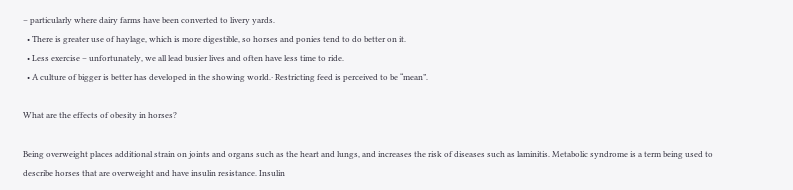– particularly where dairy farms have been converted to livery yards.
  • There is greater use of haylage, which is more digestible, so horses and ponies tend to do better on it.
  • Less exercise – unfortunately, we all lead busier lives and often have less time to ride.
  • A culture of bigger is better has developed in the showing world.· Restricting feed is perceived to be “mean”.

What are the effects of obesity in horses?

Being overweight places additional strain on joints and organs such as the heart and lungs, and increases the risk of diseases such as laminitis. Metabolic syndrome is a term being used to describe horses that are overweight and have insulin resistance. Insulin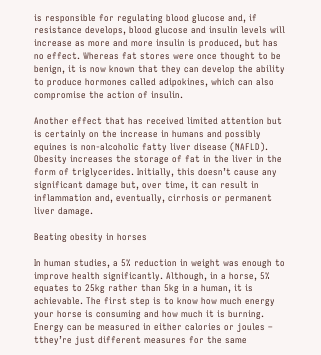is responsible for regulating blood glucose and, if resistance develops, blood glucose and insulin levels will increase as more and more insulin is produced, but has no effect. Whereas fat stores were once thought to be benign, it is now known that they can develop the ability to produce hormones called adipokines, which can also compromise the action of insulin.

Another effect that has received limited attention but is certainly on the increase in humans and possibly equines is non-alcoholic fatty liver disease (NAFLD). Obesity increases the storage of fat in the liver in the form of triglycerides. Initially, this doesn’t cause any significant damage but, over time, it can result in inflammation and, eventually, cirrhosis or permanent liver damage.

Beating obesity in horses

In human studies, a 5% reduction in weight was enough to improve health significantly. Although, in a horse, 5% equates to 25kg rather than 5kg in a human, it is achievable. The first step is to know how much energy your horse is consuming and how much it is burning. Energy can be measured in either calories or joules – tthey’re just different measures for the same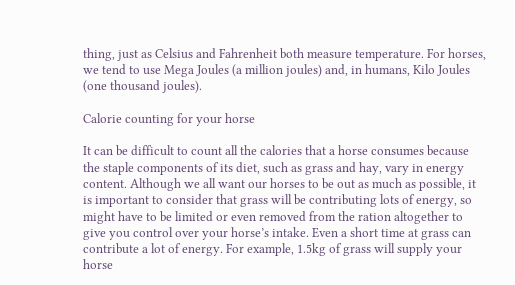thing, just as Celsius and Fahrenheit both measure temperature. For horses, we tend to use Mega Joules (a million joules) and, in humans, Kilo Joules (one thousand joules).

Calorie counting for your horse

It can be difficult to count all the calories that a horse consumes because the staple components of its diet, such as grass and hay, vary in energy content. Although we all want our horses to be out as much as possible, it is important to consider that grass will be contributing lots of energy, so might have to be limited or even removed from the ration altogether to give you control over your horse’s intake. Even a short time at grass can contribute a lot of energy. For example, 1.5kg of grass will supply your horse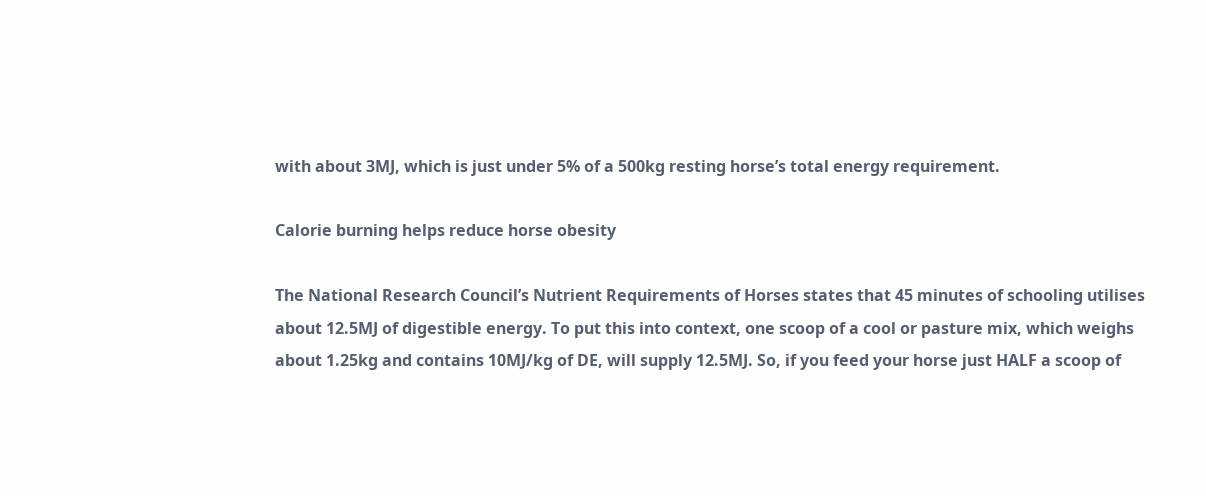with about 3MJ, which is just under 5% of a 500kg resting horse’s total energy requirement.

Calorie burning helps reduce horse obesity

The National Research Council’s Nutrient Requirements of Horses states that 45 minutes of schooling utilises about 12.5MJ of digestible energy. To put this into context, one scoop of a cool or pasture mix, which weighs about 1.25kg and contains 10MJ/kg of DE, will supply 12.5MJ. So, if you feed your horse just HALF a scoop of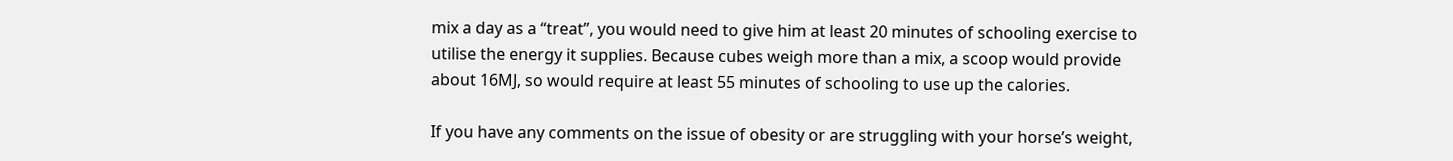mix a day as a “treat”, you would need to give him at least 20 minutes of schooling exercise to utilise the energy it supplies. Because cubes weigh more than a mix, a scoop would provide about 16MJ, so would require at least 55 minutes of schooling to use up the calories.

If you have any comments on the issue of obesity or are struggling with your horse’s weight,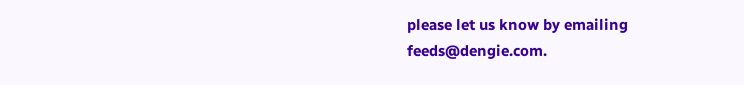please let us know by emailing feeds@dengie.com.